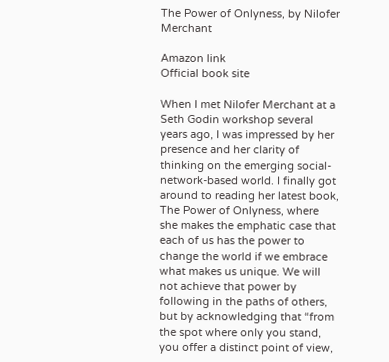The Power of Onlyness, by Nilofer Merchant

Amazon link
Official book site

When I met Nilofer Merchant at a Seth Godin workshop several years ago, I was impressed by her presence and her clarity of thinking on the emerging social-network-based world. I finally got around to reading her latest book, The Power of Onlyness, where she makes the emphatic case that each of us has the power to change the world if we embrace what makes us unique. We will not achieve that power by following in the paths of others, but by acknowledging that “from the spot where only you stand, you offer a distinct point of view,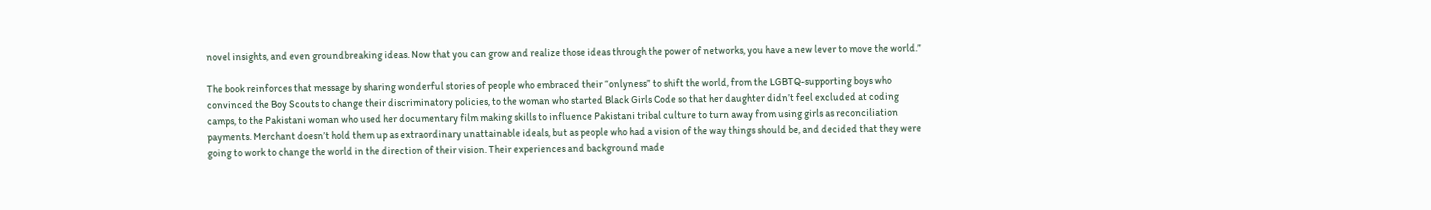novel insights, and even groundbreaking ideas. Now that you can grow and realize those ideas through the power of networks, you have a new lever to move the world.”

The book reinforces that message by sharing wonderful stories of people who embraced their “onlyness” to shift the world, from the LGBTQ-supporting boys who convinced the Boy Scouts to change their discriminatory policies, to the woman who started Black Girls Code so that her daughter didn’t feel excluded at coding camps, to the Pakistani woman who used her documentary film making skills to influence Pakistani tribal culture to turn away from using girls as reconciliation payments. Merchant doesn’t hold them up as extraordinary unattainable ideals, but as people who had a vision of the way things should be, and decided that they were going to work to change the world in the direction of their vision. Their experiences and background made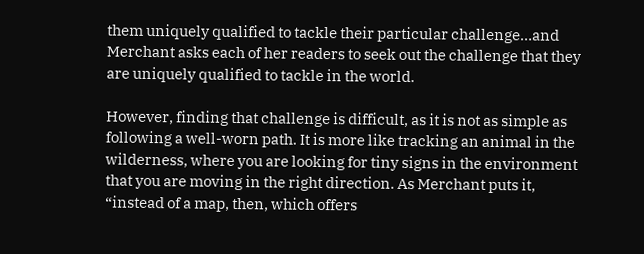them uniquely qualified to tackle their particular challenge…and Merchant asks each of her readers to seek out the challenge that they are uniquely qualified to tackle in the world.

However, finding that challenge is difficult, as it is not as simple as following a well-worn path. It is more like tracking an animal in the wilderness, where you are looking for tiny signs in the environment that you are moving in the right direction. As Merchant puts it, “instead of a map, then, which offers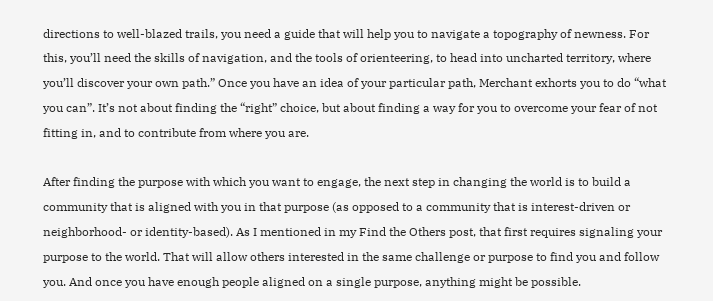directions to well-blazed trails, you need a guide that will help you to navigate a topography of newness. For this, you’ll need the skills of navigation, and the tools of orienteering, to head into uncharted territory, where you’ll discover your own path.” Once you have an idea of your particular path, Merchant exhorts you to do “what you can”. It’s not about finding the “right” choice, but about finding a way for you to overcome your fear of not fitting in, and to contribute from where you are.

After finding the purpose with which you want to engage, the next step in changing the world is to build a community that is aligned with you in that purpose (as opposed to a community that is interest-driven or neighborhood- or identity-based). As I mentioned in my Find the Others post, that first requires signaling your purpose to the world. That will allow others interested in the same challenge or purpose to find you and follow you. And once you have enough people aligned on a single purpose, anything might be possible.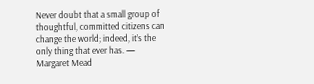Never doubt that a small group of thoughtful, committed citizens can change the world; indeed, it’s the only thing that ever has. — Margaret Mead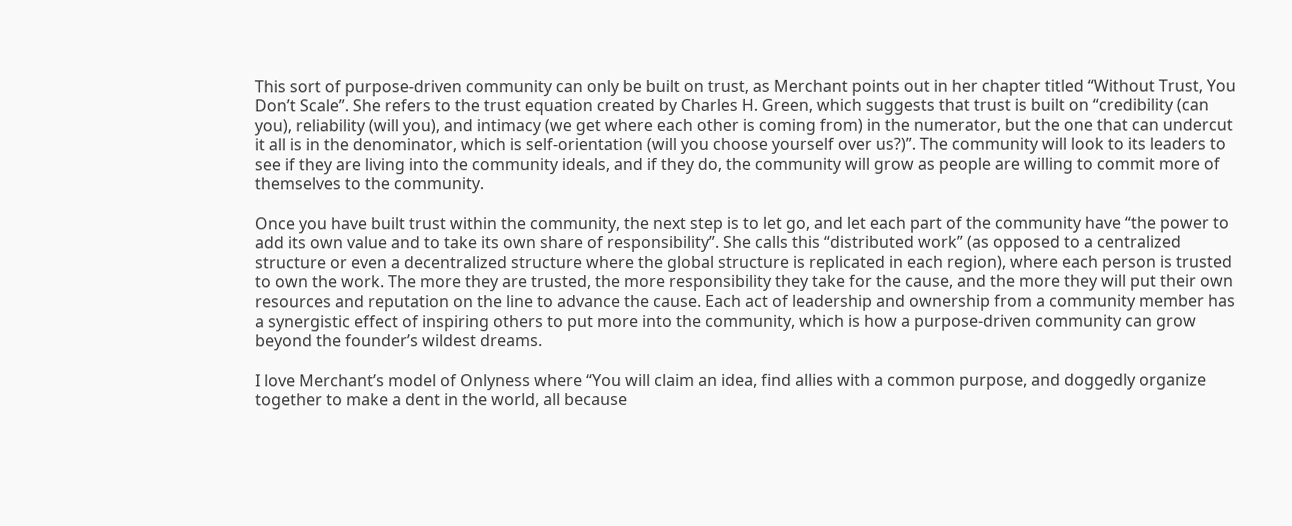This sort of purpose-driven community can only be built on trust, as Merchant points out in her chapter titled “Without Trust, You Don’t Scale”. She refers to the trust equation created by Charles H. Green, which suggests that trust is built on “credibility (can you), reliability (will you), and intimacy (we get where each other is coming from) in the numerator, but the one that can undercut it all is in the denominator, which is self-orientation (will you choose yourself over us?)”. The community will look to its leaders to see if they are living into the community ideals, and if they do, the community will grow as people are willing to commit more of themselves to the community.

Once you have built trust within the community, the next step is to let go, and let each part of the community have “the power to add its own value and to take its own share of responsibility”. She calls this “distributed work” (as opposed to a centralized structure or even a decentralized structure where the global structure is replicated in each region), where each person is trusted to own the work. The more they are trusted, the more responsibility they take for the cause, and the more they will put their own resources and reputation on the line to advance the cause. Each act of leadership and ownership from a community member has a synergistic effect of inspiring others to put more into the community, which is how a purpose-driven community can grow beyond the founder’s wildest dreams.

I love Merchant’s model of Onlyness where “You will claim an idea, find allies with a common purpose, and doggedly organize together to make a dent in the world, all because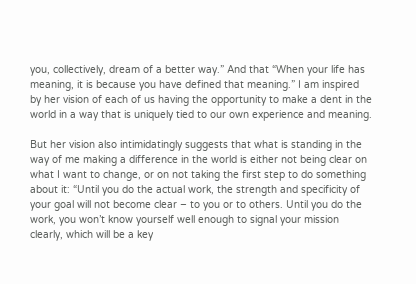you, collectively, dream of a better way.” And that “When your life has meaning, it is because you have defined that meaning.” I am inspired by her vision of each of us having the opportunity to make a dent in the world in a way that is uniquely tied to our own experience and meaning.

But her vision also intimidatingly suggests that what is standing in the way of me making a difference in the world is either not being clear on what I want to change, or on not taking the first step to do something about it: “Until you do the actual work, the strength and specificity of your goal will not become clear – to you or to others. Until you do the work, you won’t know yourself well enough to signal your mission clearly, which will be a key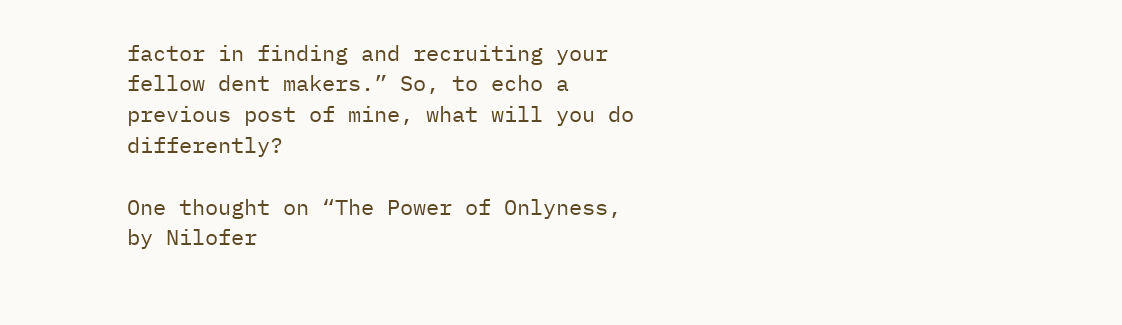factor in finding and recruiting your fellow dent makers.” So, to echo a previous post of mine, what will you do differently?

One thought on “The Power of Onlyness, by Nilofer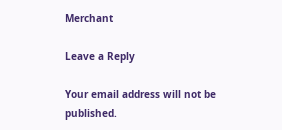Merchant

Leave a Reply

Your email address will not be published.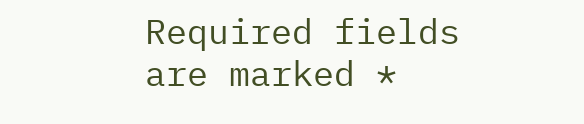Required fields are marked *